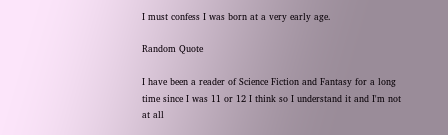I must confess I was born at a very early age.

Random Quote

I have been a reader of Science Fiction and Fantasy for a long time since I was 11 or 12 I think so I understand it and I'm not at all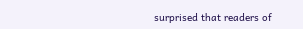surprised that readers of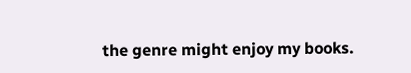the genre might enjoy my books.